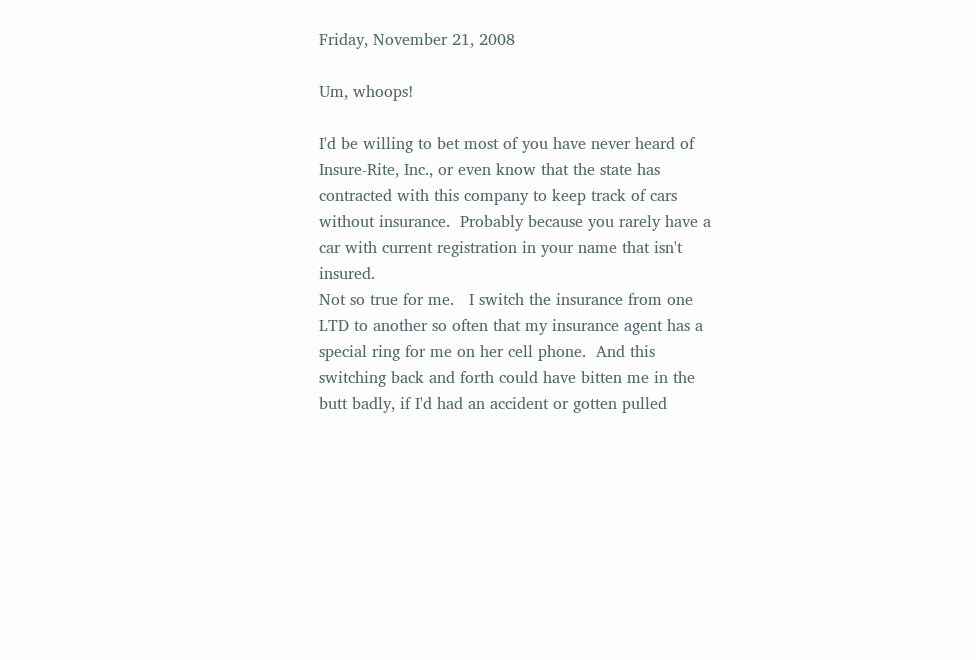Friday, November 21, 2008

Um, whoops!

I'd be willing to bet most of you have never heard of Insure-Rite, Inc., or even know that the state has contracted with this company to keep track of cars without insurance.  Probably because you rarely have a car with current registration in your name that isn't insured.
Not so true for me.   I switch the insurance from one LTD to another so often that my insurance agent has a special ring for me on her cell phone.  And this switching back and forth could have bitten me in the butt badly, if I'd had an accident or gotten pulled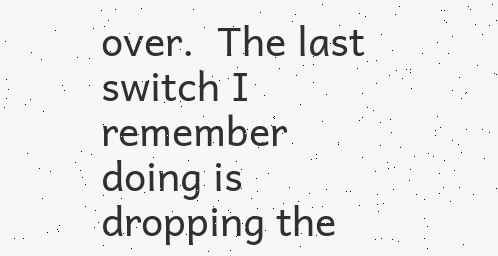over.  The last switch I remember doing is dropping the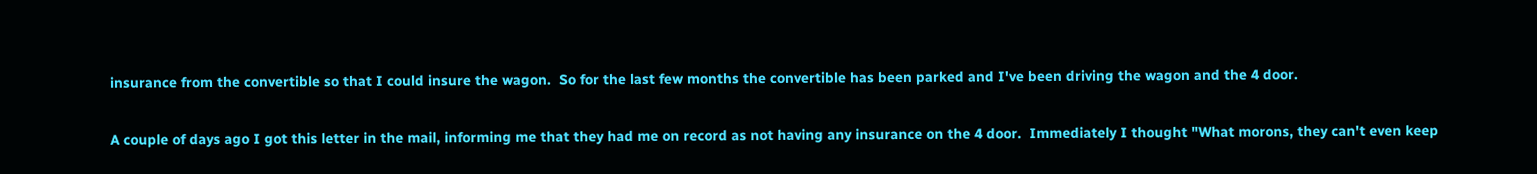insurance from the convertible so that I could insure the wagon.  So for the last few months the convertible has been parked and I've been driving the wagon and the 4 door.

A couple of days ago I got this letter in the mail, informing me that they had me on record as not having any insurance on the 4 door.  Immediately I thought "What morons, they can't even keep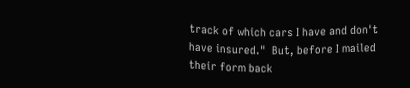track of which cars I have and don't have insured."  But, before I mailed their form back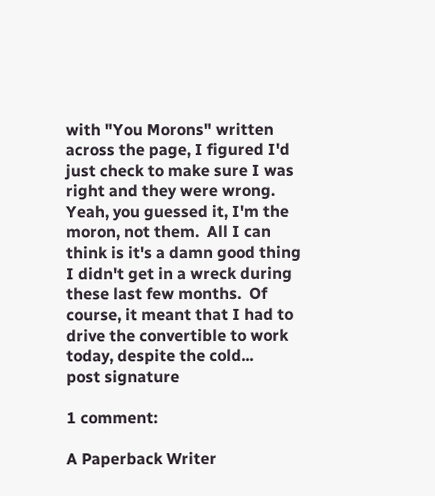with "You Morons" written across the page, I figured I'd just check to make sure I was right and they were wrong.  Yeah, you guessed it, I'm the moron, not them.  All I can think is it's a damn good thing I didn't get in a wreck during these last few months.  Of course, it meant that I had to drive the convertible to work today, despite the cold...
post signature

1 comment:

A Paperback Writer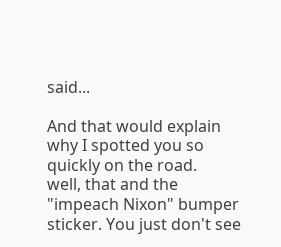said...

And that would explain why I spotted you so quickly on the road.
well, that and the "impeach Nixon" bumper sticker. You just don't see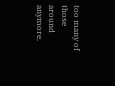too many of those around anymore.